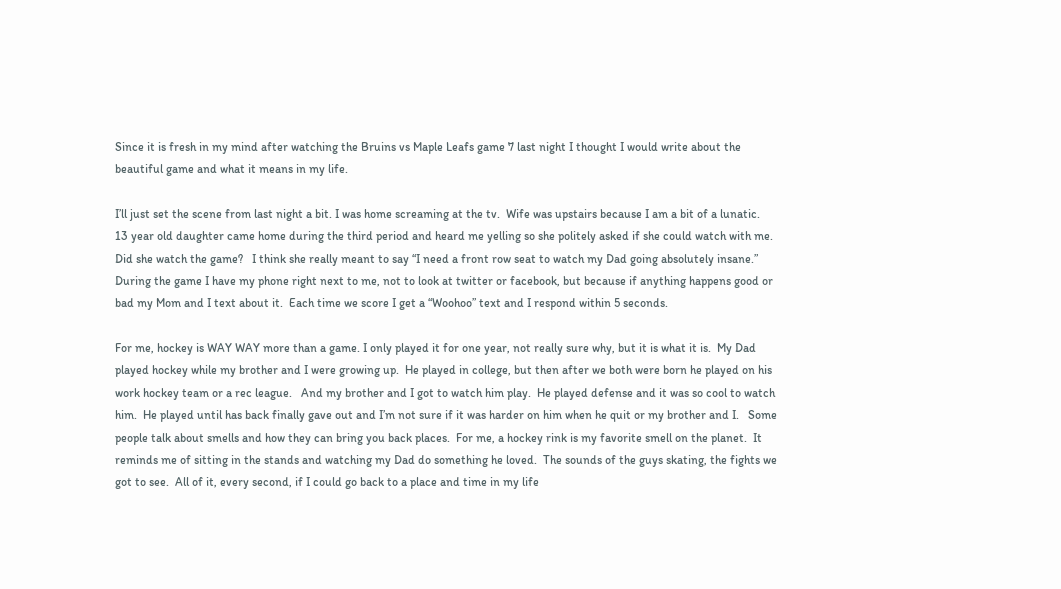Since it is fresh in my mind after watching the Bruins vs Maple Leafs game 7 last night I thought I would write about the beautiful game and what it means in my life.

I’ll just set the scene from last night a bit. I was home screaming at the tv.  Wife was upstairs because I am a bit of a lunatic.  13 year old daughter came home during the third period and heard me yelling so she politely asked if she could watch with me.  Did she watch the game?   I think she really meant to say “I need a front row seat to watch my Dad going absolutely insane.”   During the game I have my phone right next to me, not to look at twitter or facebook, but because if anything happens good or bad my Mom and I text about it.  Each time we score I get a “Woohoo” text and I respond within 5 seconds.

For me, hockey is WAY WAY more than a game. I only played it for one year, not really sure why, but it is what it is.  My Dad played hockey while my brother and I were growing up.  He played in college, but then after we both were born he played on his work hockey team or a rec league.   And my brother and I got to watch him play.  He played defense and it was so cool to watch him.  He played until has back finally gave out and I’m not sure if it was harder on him when he quit or my brother and I.   Some people talk about smells and how they can bring you back places.  For me, a hockey rink is my favorite smell on the planet.  It reminds me of sitting in the stands and watching my Dad do something he loved.  The sounds of the guys skating, the fights we got to see.  All of it, every second, if I could go back to a place and time in my life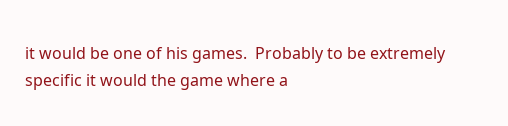it would be one of his games.  Probably to be extremely specific it would the game where a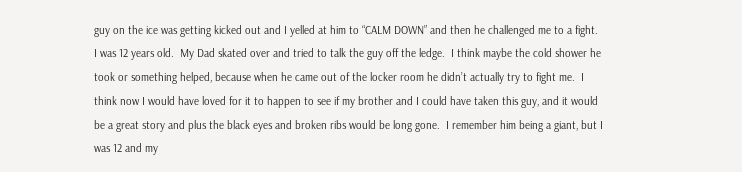guy on the ice was getting kicked out and I yelled at him to “CALM DOWN” and then he challenged me to a fight.  I was 12 years old.  My Dad skated over and tried to talk the guy off the ledge.  I think maybe the cold shower he took or something helped, because when he came out of the locker room he didn’t actually try to fight me.  I think now I would have loved for it to happen to see if my brother and I could have taken this guy, and it would be a great story and plus the black eyes and broken ribs would be long gone.  I remember him being a giant, but I was 12 and my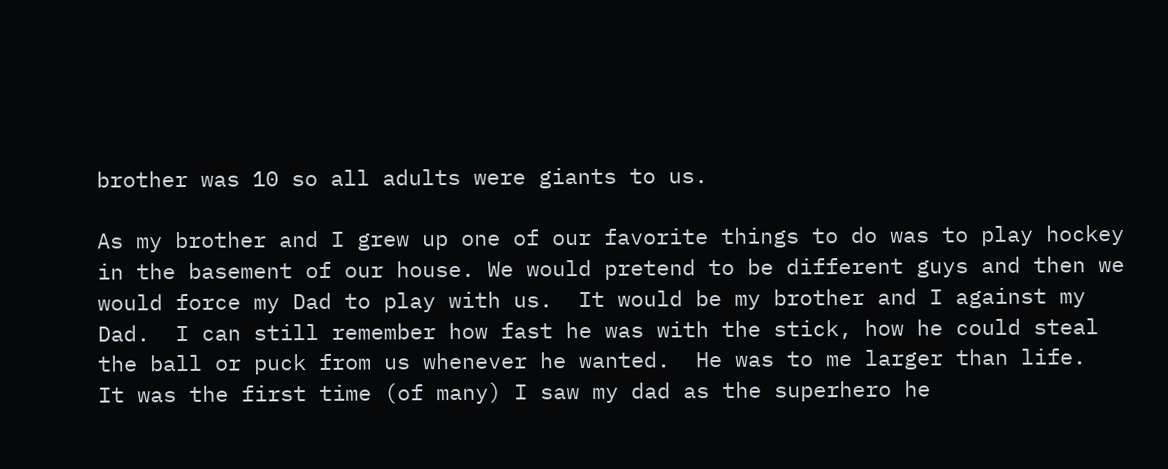brother was 10 so all adults were giants to us.

As my brother and I grew up one of our favorite things to do was to play hockey in the basement of our house. We would pretend to be different guys and then we would force my Dad to play with us.  It would be my brother and I against my Dad.  I can still remember how fast he was with the stick, how he could steal the ball or puck from us whenever he wanted.  He was to me larger than life.  It was the first time (of many) I saw my dad as the superhero he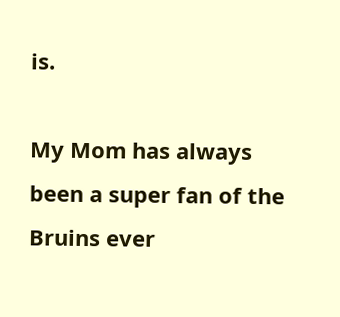is.

My Mom has always been a super fan of the Bruins ever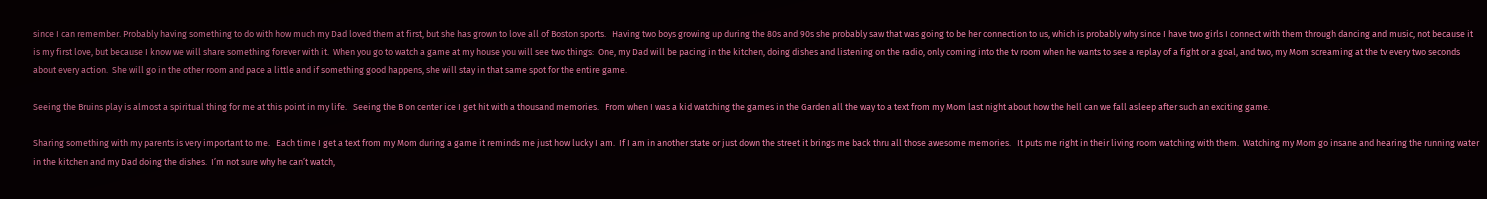since I can remember. Probably having something to do with how much my Dad loved them at first, but she has grown to love all of Boston sports.   Having two boys growing up during the 80s and 90s she probably saw that was going to be her connection to us, which is probably why since I have two girls I connect with them through dancing and music, not because it is my first love, but because I know we will share something forever with it.  When you go to watch a game at my house you will see two things:  One, my Dad will be pacing in the kitchen, doing dishes and listening on the radio, only coming into the tv room when he wants to see a replay of a fight or a goal, and two, my Mom screaming at the tv every two seconds about every action.  She will go in the other room and pace a little and if something good happens, she will stay in that same spot for the entire game.

Seeing the Bruins play is almost a spiritual thing for me at this point in my life.   Seeing the B on center ice I get hit with a thousand memories.   From when I was a kid watching the games in the Garden all the way to a text from my Mom last night about how the hell can we fall asleep after such an exciting game.

Sharing something with my parents is very important to me.   Each time I get a text from my Mom during a game it reminds me just how lucky I am.  If I am in another state or just down the street it brings me back thru all those awesome memories.   It puts me right in their living room watching with them.  Watching my Mom go insane and hearing the running water in the kitchen and my Dad doing the dishes.  I’m not sure why he can’t watch,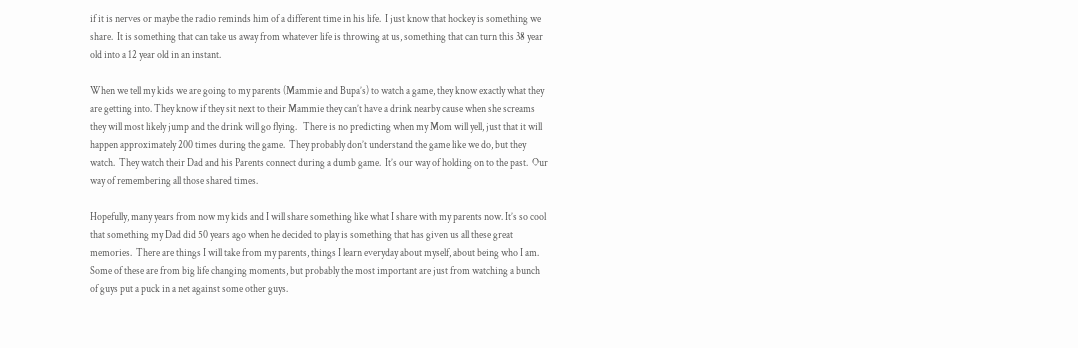if it is nerves or maybe the radio reminds him of a different time in his life.  I just know that hockey is something we share.  It is something that can take us away from whatever life is throwing at us, something that can turn this 38 year old into a 12 year old in an instant.

When we tell my kids we are going to my parents (Mammie and Bupa’s) to watch a game, they know exactly what they are getting into. They know if they sit next to their Mammie they can’t have a drink nearby cause when she screams they will most likely jump and the drink will go flying.   There is no predicting when my Mom will yell, just that it will happen approximately 200 times during the game.  They probably don’t understand the game like we do, but they watch.  They watch their Dad and his Parents connect during a dumb game.  It’s our way of holding on to the past.  Our way of remembering all those shared times.

Hopefully, many years from now my kids and I will share something like what I share with my parents now. It’s so cool that something my Dad did 50 years ago when he decided to play is something that has given us all these great memories.  There are things I will take from my parents, things I learn everyday about myself, about being who I am.  Some of these are from big life changing moments, but probably the most important are just from watching a bunch of guys put a puck in a net against some other guys.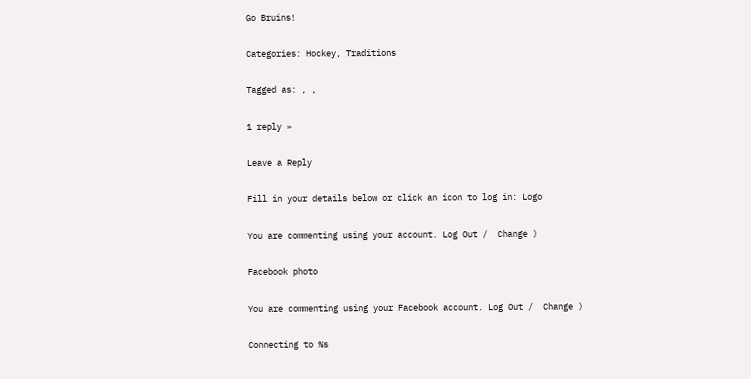Go Bruins!

Categories: Hockey, Traditions

Tagged as: , ,

1 reply »

Leave a Reply

Fill in your details below or click an icon to log in: Logo

You are commenting using your account. Log Out /  Change )

Facebook photo

You are commenting using your Facebook account. Log Out /  Change )

Connecting to %s